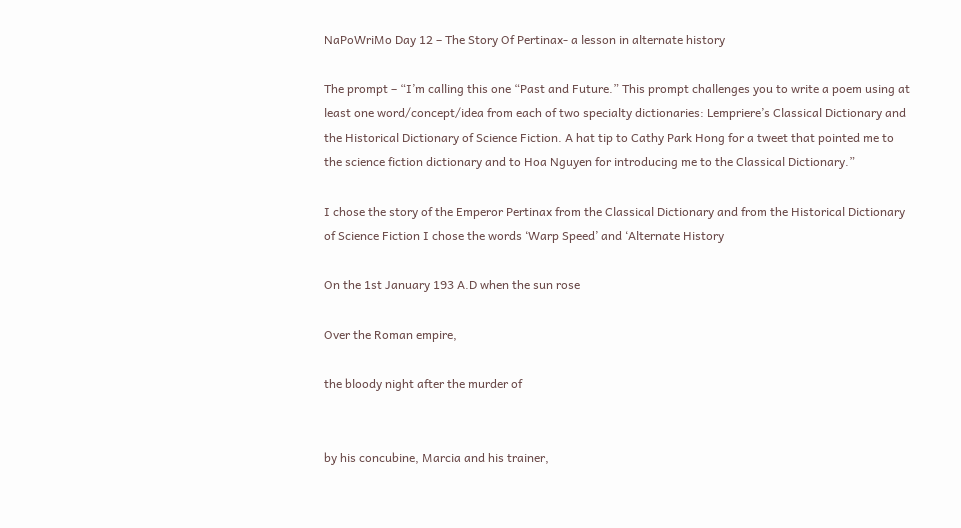NaPoWriMo Day 12 – The Story Of Pertinax- a lesson in alternate history

The prompt – “I’m calling this one “Past and Future.” This prompt challenges you to write a poem using at least one word/concept/idea from each of two specialty dictionaries: Lempriere’s Classical Dictionary and the Historical Dictionary of Science Fiction. A hat tip to Cathy Park Hong for a tweet that pointed me to the science fiction dictionary and to Hoa Nguyen for introducing me to the Classical Dictionary.”

I chose the story of the Emperor Pertinax from the Classical Dictionary and from the Historical Dictionary of Science Fiction I chose the words ‘Warp Speed’ and ‘Alternate History

On the 1st January 193 A.D when the sun rose

Over the Roman empire,

the bloody night after the murder of


by his concubine, Marcia and his trainer,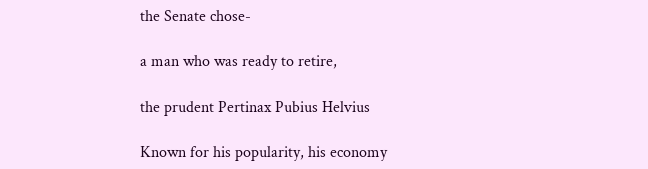the Senate chose-

a man who was ready to retire,

the prudent Pertinax Pubius Helvius

Known for his popularity, his economy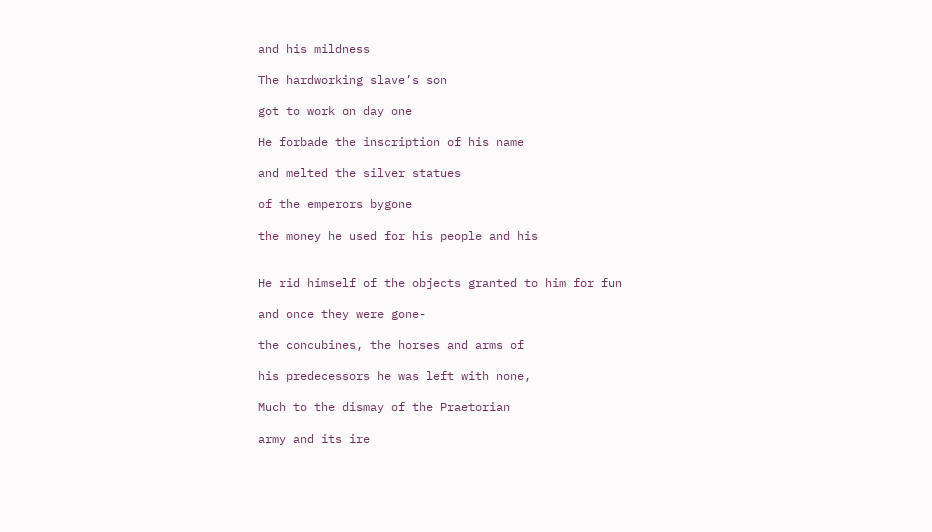and his mildness

The hardworking slave’s son

got to work on day one

He forbade the inscription of his name

and melted the silver statues

of the emperors bygone

the money he used for his people and his


He rid himself of the objects granted to him for fun

and once they were gone-

the concubines, the horses and arms of

his predecessors he was left with none,

Much to the dismay of the Praetorian

army and its ire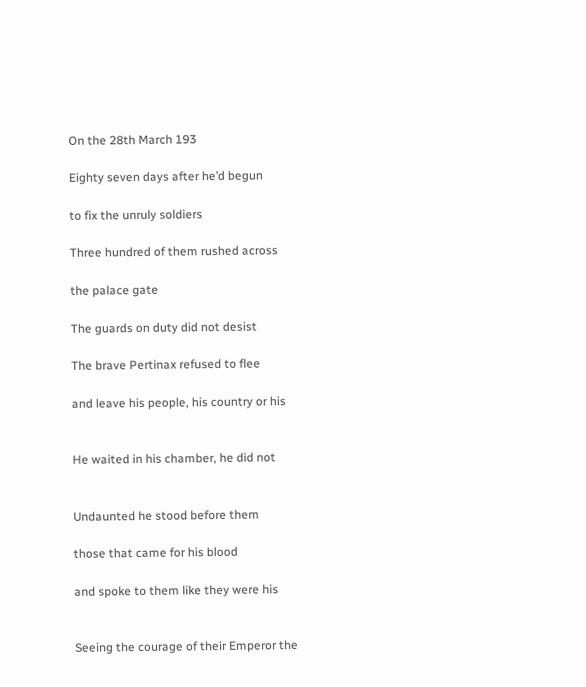On the 28th March 193

Eighty seven days after he’d begun

to fix the unruly soldiers

Three hundred of them rushed across

the palace gate

The guards on duty did not desist

The brave Pertinax refused to flee

and leave his people, his country or his


He waited in his chamber, he did not


Undaunted he stood before them

those that came for his blood

and spoke to them like they were his


Seeing the courage of their Emperor the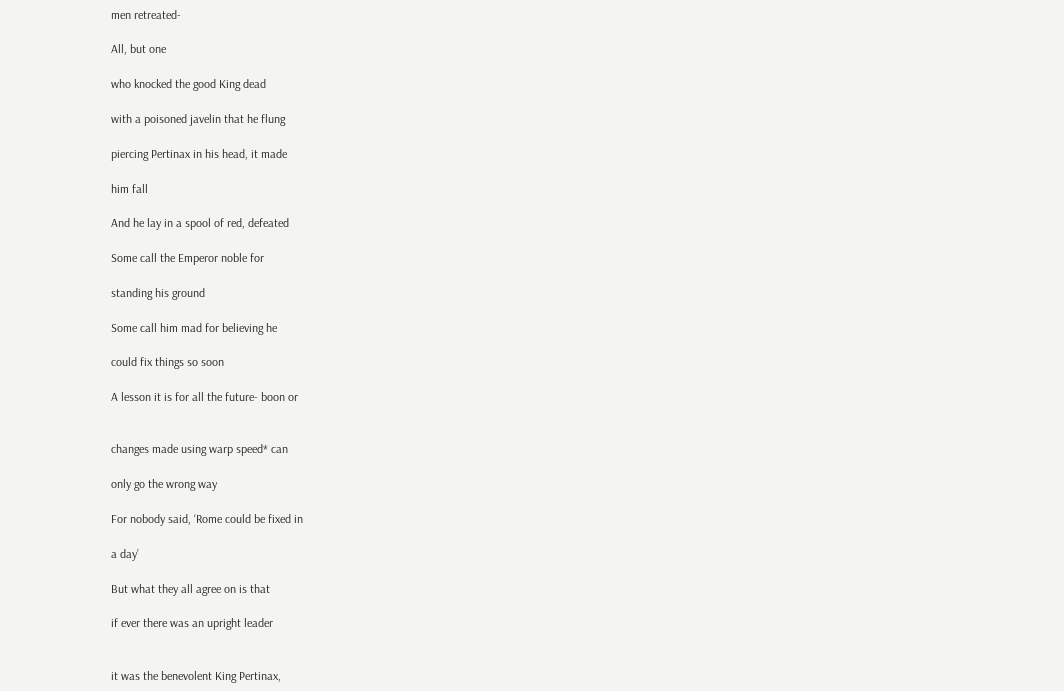men retreated-

All, but one

who knocked the good King dead

with a poisoned javelin that he flung

piercing Pertinax in his head, it made

him fall

And he lay in a spool of red, defeated

Some call the Emperor noble for

standing his ground

Some call him mad for believing he

could fix things so soon

A lesson it is for all the future- boon or


changes made using warp speed* can

only go the wrong way

For nobody said, ‘Rome could be fixed in

a day’

But what they all agree on is that

if ever there was an upright leader


it was the benevolent King Pertinax,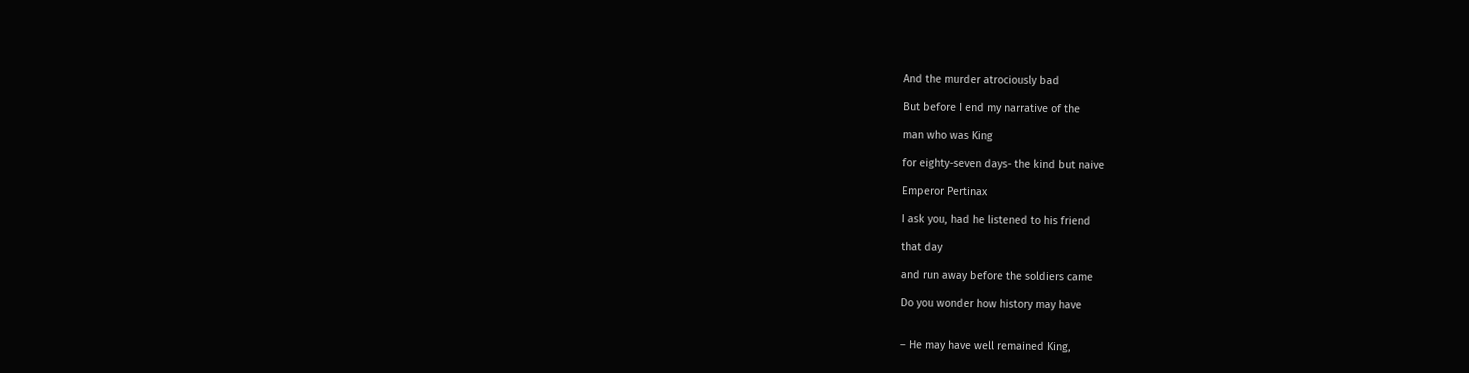And the murder atrociously bad

But before I end my narrative of the

man who was King

for eighty-seven days- the kind but naive

Emperor Pertinax

I ask you, had he listened to his friend

that day

and run away before the soldiers came

Do you wonder how history may have


– He may have well remained King,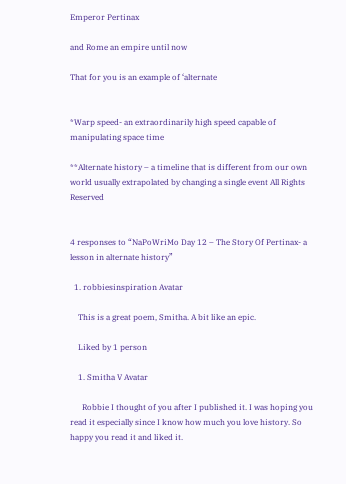Emperor Pertinax

and Rome an empire until now

That for you is an example of ‘alternate


*Warp speed- an extraordinarily high speed capable of manipulating space time

**Alternate history – a timeline that is different from our own world usually extrapolated by changing a single event All Rights Reserved


4 responses to “NaPoWriMo Day 12 – The Story Of Pertinax- a lesson in alternate history”

  1. robbiesinspiration Avatar

    This is a great poem, Smitha. A bit like an epic.

    Liked by 1 person

    1. Smitha V Avatar

      Robbie I thought of you after I published it. I was hoping you read it especially since I know how much you love history. So happy you read it and liked it.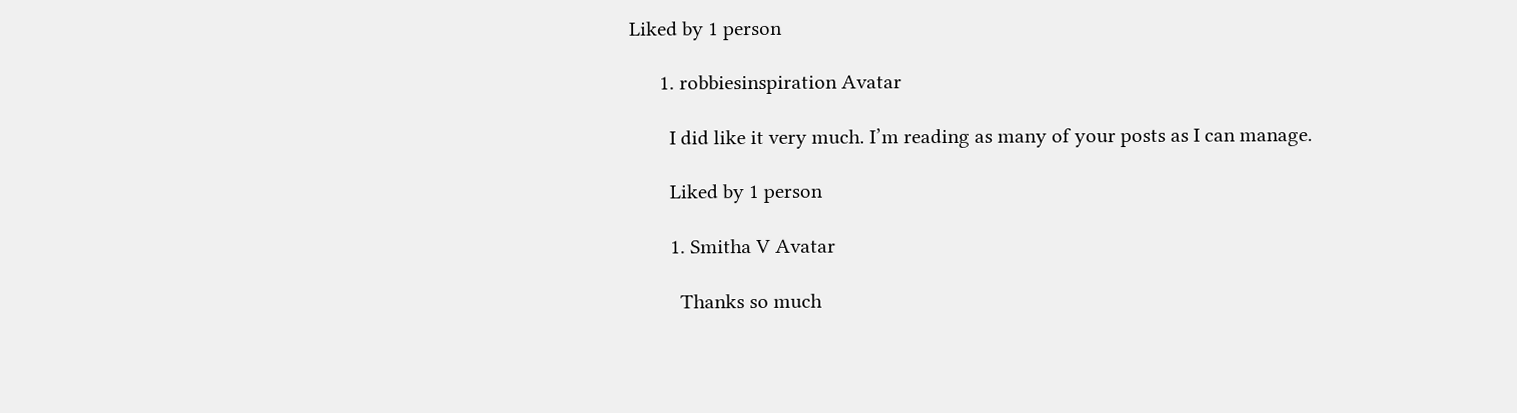Liked by 1 person

      1. robbiesinspiration Avatar

        I did like it very much. I’m reading as many of your posts as I can manage.

        Liked by 1 person

        1. Smitha V Avatar

          Thanks so much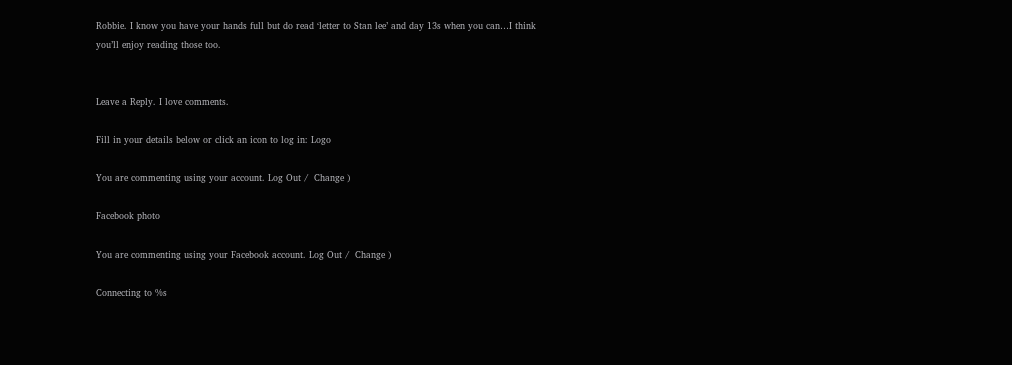Robbie. I know you have your hands full but do read ‘letter to Stan lee’ and day 13s when you can…I think you’ll enjoy reading those too.


Leave a Reply. I love comments.

Fill in your details below or click an icon to log in: Logo

You are commenting using your account. Log Out /  Change )

Facebook photo

You are commenting using your Facebook account. Log Out /  Change )

Connecting to %s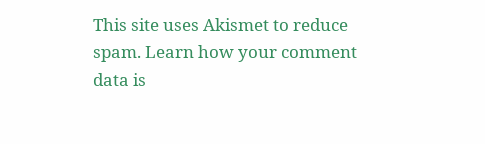This site uses Akismet to reduce spam. Learn how your comment data is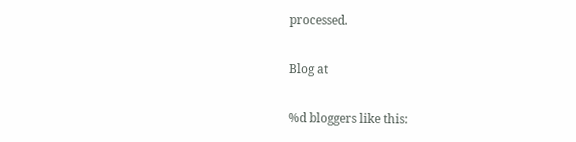processed.

Blog at

%d bloggers like this: